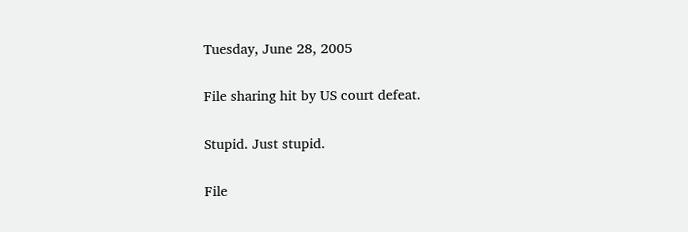Tuesday, June 28, 2005

File sharing hit by US court defeat.

Stupid. Just stupid.

File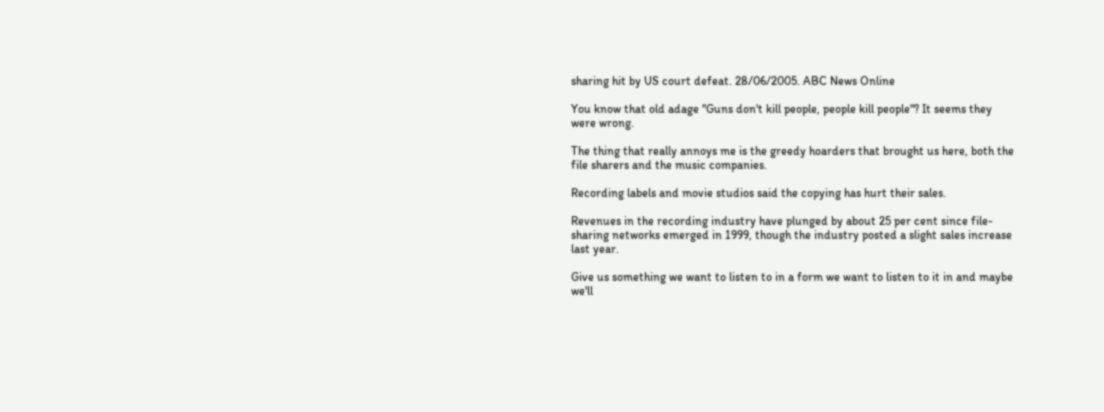sharing hit by US court defeat. 28/06/2005. ABC News Online

You know that old adage "Guns don't kill people, people kill people"? It seems they were wrong.

The thing that really annoys me is the greedy hoarders that brought us here, both the file sharers and the music companies.

Recording labels and movie studios said the copying has hurt their sales.

Revenues in the recording industry have plunged by about 25 per cent since file-sharing networks emerged in 1999, though the industry posted a slight sales increase last year.

Give us something we want to listen to in a form we want to listen to it in and maybe we'll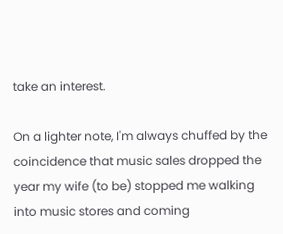take an interest.

On a lighter note, I'm always chuffed by the coincidence that music sales dropped the year my wife (to be) stopped me walking into music stores and coming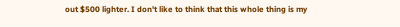out $500 lighter. I don't like to think that this whole thing is my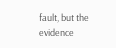fault, but the evidence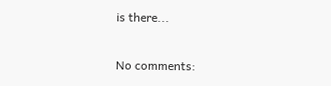is there...

No comments: